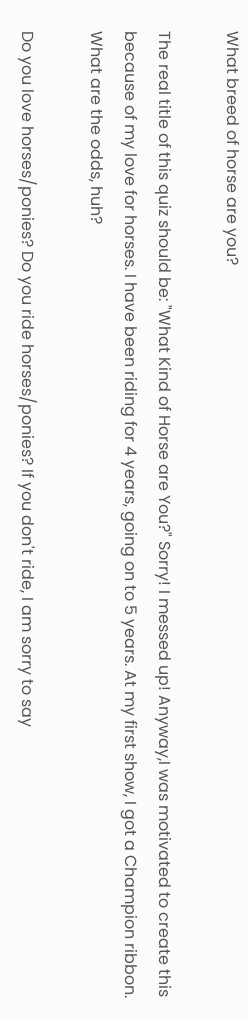What breed of horse are you?

The real title of this quiz should be: "What Kind of Horse are You?" Sorry! I messed up! Anyway,I was motivated to create this because of my love for horses. I have been riding for 4 years, going on to 5 years. At my first show, I got a Champion ribbon. What are the odds, huh?

Do you love horses/ponies? Do you ride horses/ponies? If you don't ride, I am sorry to say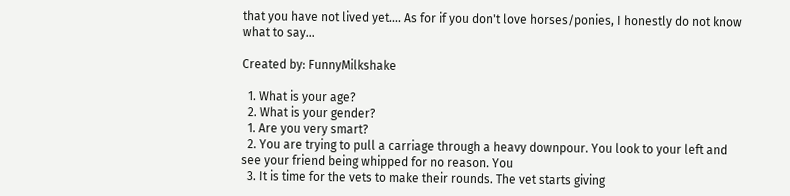that you have not lived yet.... As for if you don't love horses/ponies, I honestly do not know what to say...

Created by: FunnyMilkshake

  1. What is your age?
  2. What is your gender?
  1. Are you very smart?
  2. You are trying to pull a carriage through a heavy downpour. You look to your left and see your friend being whipped for no reason. You
  3. It is time for the vets to make their rounds. The vet starts giving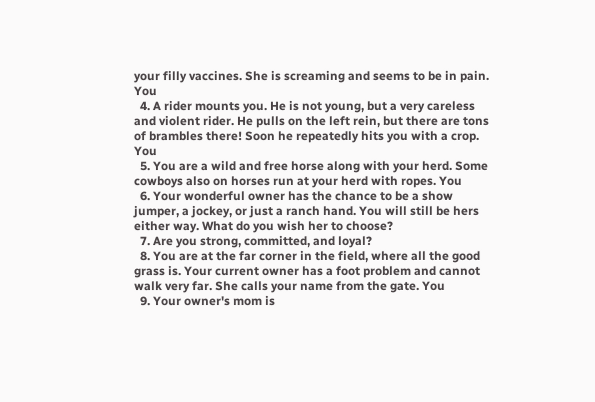your filly vaccines. She is screaming and seems to be in pain. You
  4. A rider mounts you. He is not young, but a very careless and violent rider. He pulls on the left rein, but there are tons of brambles there! Soon he repeatedly hits you with a crop. You
  5. You are a wild and free horse along with your herd. Some cowboys also on horses run at your herd with ropes. You
  6. Your wonderful owner has the chance to be a show jumper, a jockey, or just a ranch hand. You will still be hers either way. What do you wish her to choose?
  7. Are you strong, committed, and loyal?
  8. You are at the far corner in the field, where all the good grass is. Your current owner has a foot problem and cannot walk very far. She calls your name from the gate. You
  9. Your owner's mom is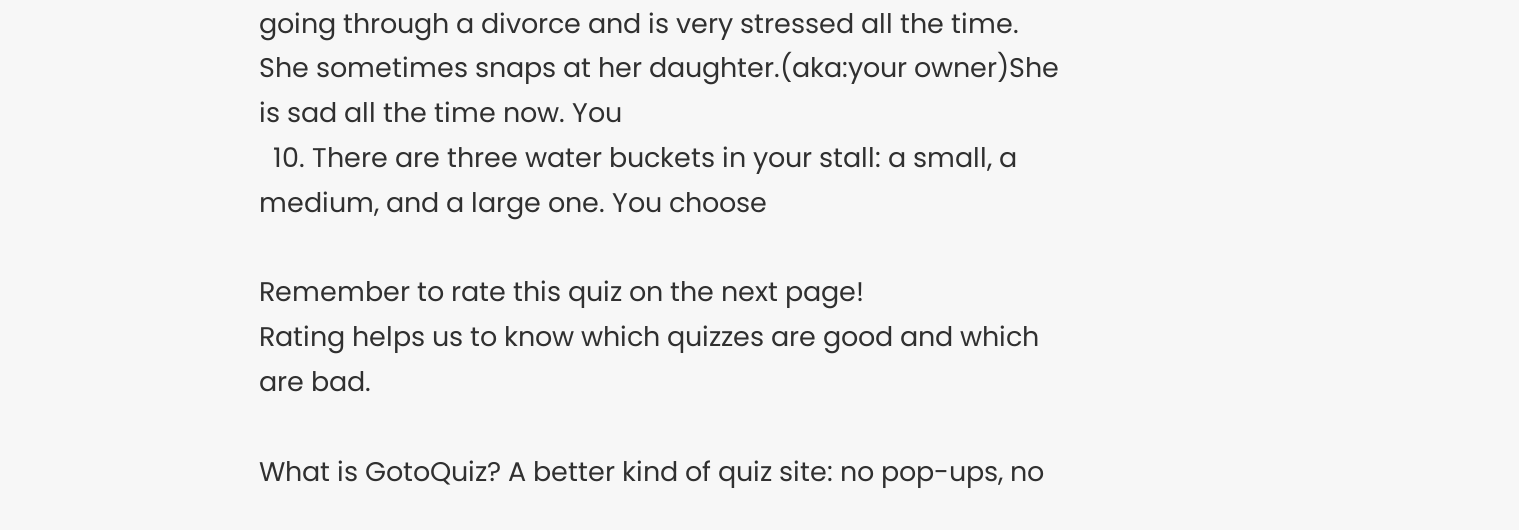going through a divorce and is very stressed all the time. She sometimes snaps at her daughter.(aka:your owner)She is sad all the time now. You
  10. There are three water buckets in your stall: a small, a medium, and a large one. You choose

Remember to rate this quiz on the next page!
Rating helps us to know which quizzes are good and which are bad.

What is GotoQuiz? A better kind of quiz site: no pop-ups, no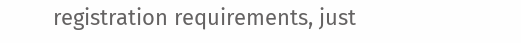registration requirements, just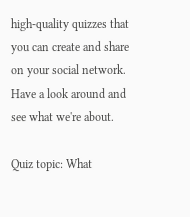high-quality quizzes that you can create and share on your social network. Have a look around and see what we're about.

Quiz topic: What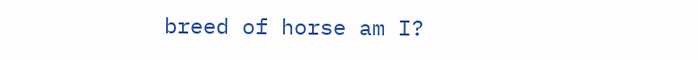breed of horse am I?